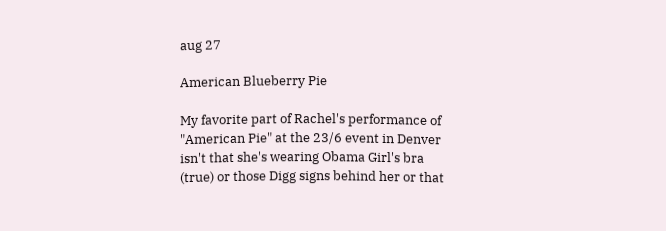aug 27

American Blueberry Pie

My favorite part of Rachel's performance of "American Pie" at the 23/6 event in Denver isn't that she's wearing Obama Girl's bra (true) or those Digg signs behind her or that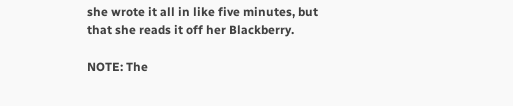she wrote it all in like five minutes, but that she reads it off her Blackberry.

NOTE: The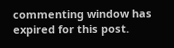commenting window has expired for this post.